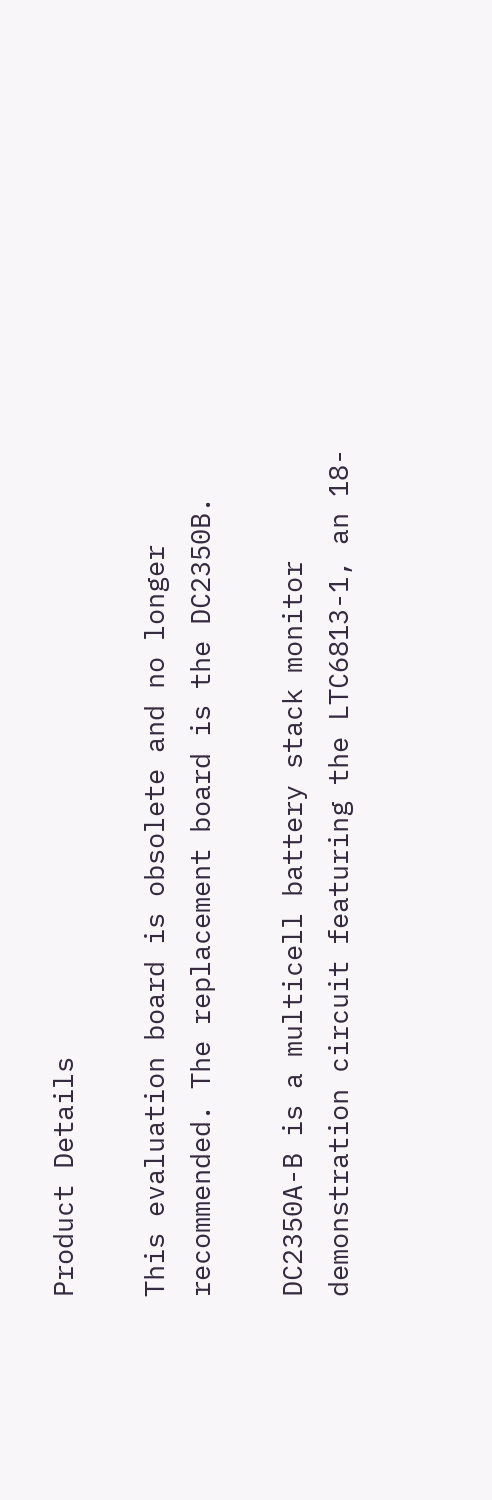Product Details

This evaluation board is obsolete and no longer recommended. The replacement board is the DC2350B.

DC2350A-B is a multicell battery stack monitor demonstration circuit featuring the LTC6813-1, an 18-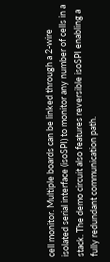cell monitor. Multiple boards can be linked through a 2-wire isolated serial interface (isoSPI) to monitor any number of cells in a stack. The demo circuit also features reversible isoSPI enabling a fully redundant communication path.